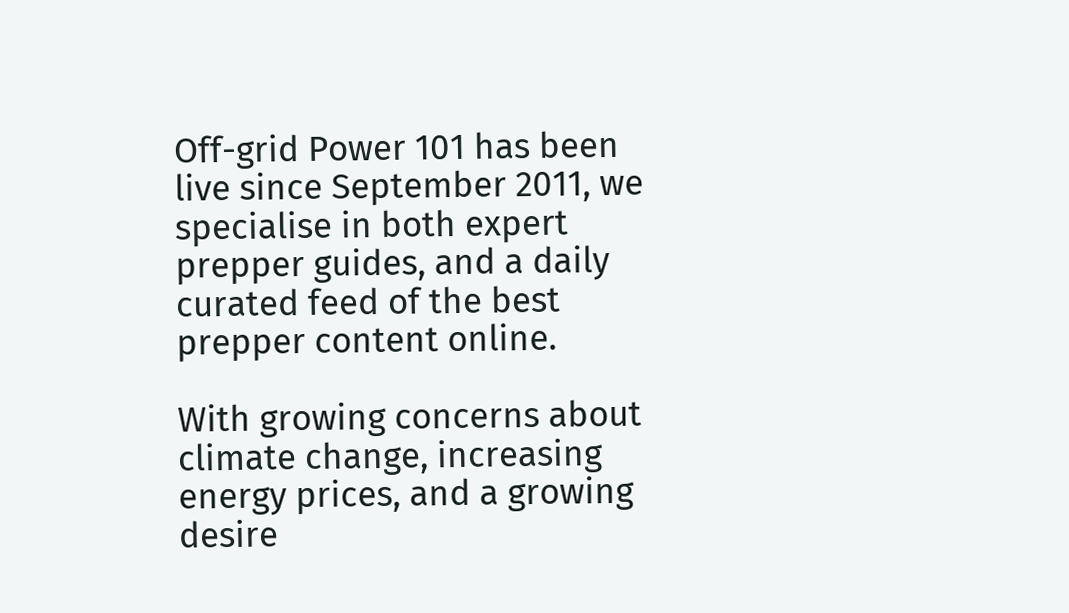Off-grid Power 101 has been live since September 2011, we specialise in both expert prepper guides, and a daily curated feed of the best prepper content online.

With growing concerns about climate change, increasing energy prices, and a growing desire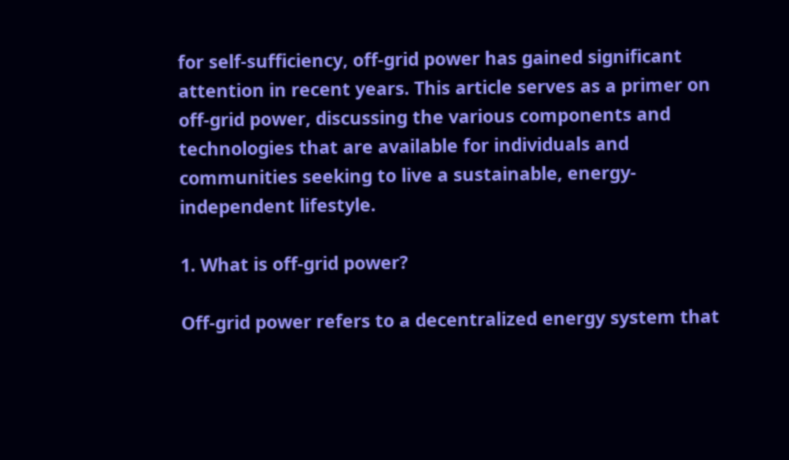for self-sufficiency, off-grid power has gained significant attention in recent years. This article serves as a primer on off-grid power, discussing the various components and technologies that are available for individuals and communities seeking to live a sustainable, energy-independent lifestyle.

1. What is off-grid power?

Off-grid power refers to a decentralized energy system that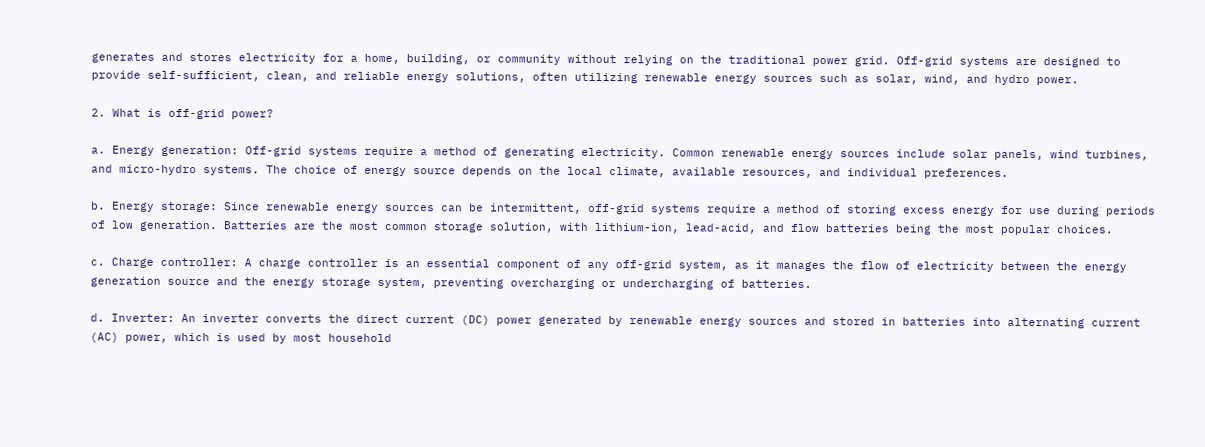generates and stores electricity for a home, building, or community without relying on the traditional power grid. Off-grid systems are designed to provide self-sufficient, clean, and reliable energy solutions, often utilizing renewable energy sources such as solar, wind, and hydro power.

2. What is off-grid power?

a. Energy generation: Off-grid systems require a method of generating electricity. Common renewable energy sources include solar panels, wind turbines, and micro-hydro systems. The choice of energy source depends on the local climate, available resources, and individual preferences.

b. Energy storage: Since renewable energy sources can be intermittent, off-grid systems require a method of storing excess energy for use during periods of low generation. Batteries are the most common storage solution, with lithium-ion, lead-acid, and flow batteries being the most popular choices.

c. Charge controller: A charge controller is an essential component of any off-grid system, as it manages the flow of electricity between the energy generation source and the energy storage system, preventing overcharging or undercharging of batteries.

d. Inverter: An inverter converts the direct current (DC) power generated by renewable energy sources and stored in batteries into alternating current (AC) power, which is used by most household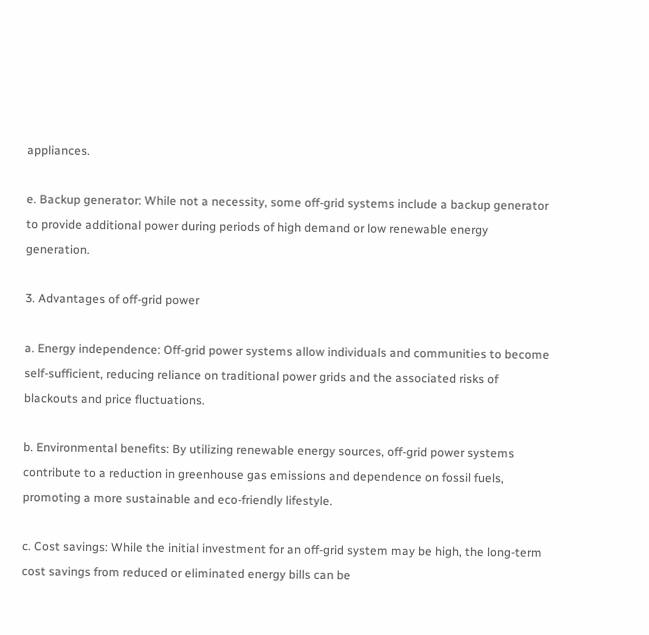appliances.

e. Backup generator: While not a necessity, some off-grid systems include a backup generator to provide additional power during periods of high demand or low renewable energy generation.

3. Advantages of off-grid power

a. Energy independence: Off-grid power systems allow individuals and communities to become self-sufficient, reducing reliance on traditional power grids and the associated risks of blackouts and price fluctuations.

b. Environmental benefits: By utilizing renewable energy sources, off-grid power systems contribute to a reduction in greenhouse gas emissions and dependence on fossil fuels, promoting a more sustainable and eco-friendly lifestyle.

c. Cost savings: While the initial investment for an off-grid system may be high, the long-term cost savings from reduced or eliminated energy bills can be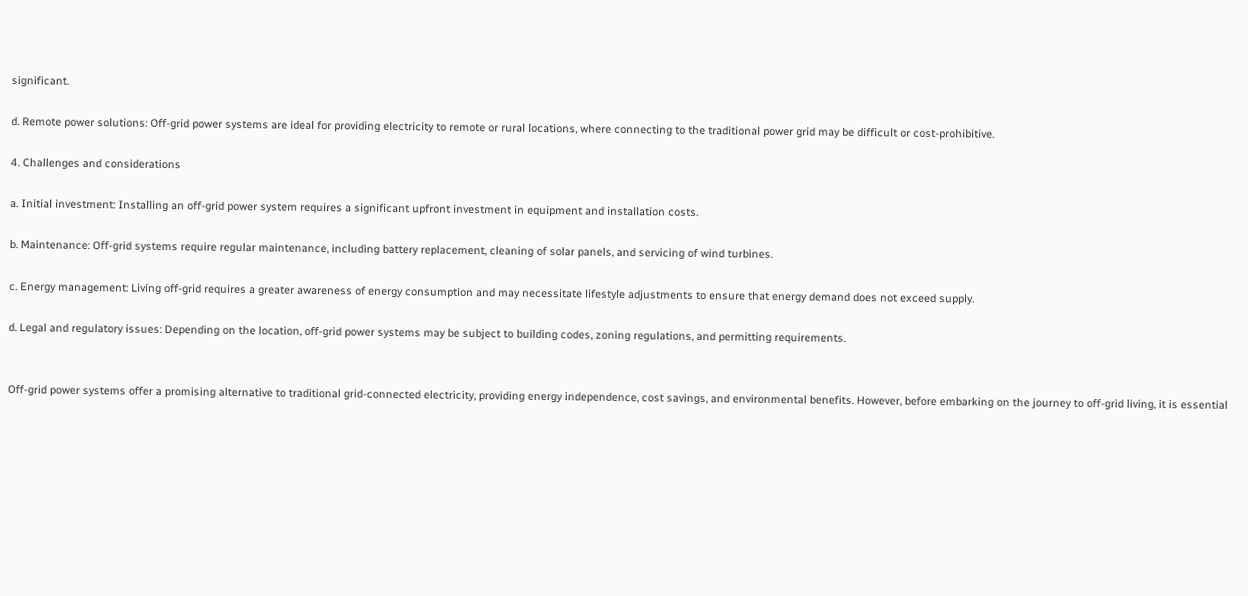significant.

d. Remote power solutions: Off-grid power systems are ideal for providing electricity to remote or rural locations, where connecting to the traditional power grid may be difficult or cost-prohibitive.

4. Challenges and considerations

a. Initial investment: Installing an off-grid power system requires a significant upfront investment in equipment and installation costs.

b. Maintenance: Off-grid systems require regular maintenance, including battery replacement, cleaning of solar panels, and servicing of wind turbines.

c. Energy management: Living off-grid requires a greater awareness of energy consumption and may necessitate lifestyle adjustments to ensure that energy demand does not exceed supply.

d. Legal and regulatory issues: Depending on the location, off-grid power systems may be subject to building codes, zoning regulations, and permitting requirements.


Off-grid power systems offer a promising alternative to traditional grid-connected electricity, providing energy independence, cost savings, and environmental benefits. However, before embarking on the journey to off-grid living, it is essential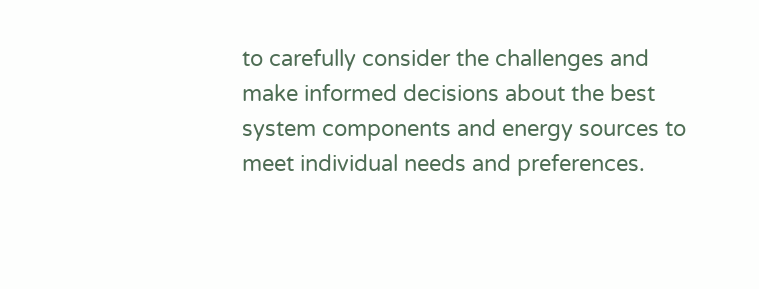to carefully consider the challenges and make informed decisions about the best system components and energy sources to meet individual needs and preferences.